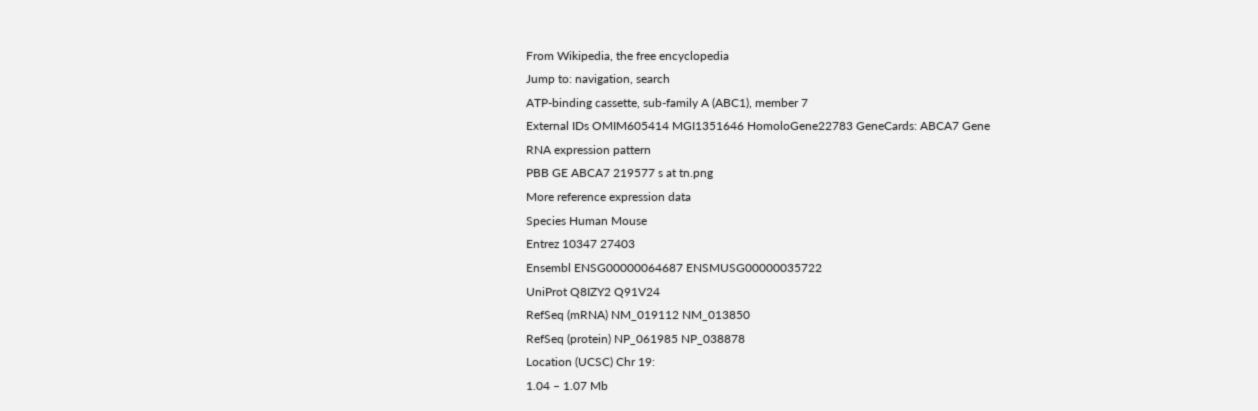From Wikipedia, the free encyclopedia
Jump to: navigation, search
ATP-binding cassette, sub-family A (ABC1), member 7
External IDs OMIM605414 MGI1351646 HomoloGene22783 GeneCards: ABCA7 Gene
RNA expression pattern
PBB GE ABCA7 219577 s at tn.png
More reference expression data
Species Human Mouse
Entrez 10347 27403
Ensembl ENSG00000064687 ENSMUSG00000035722
UniProt Q8IZY2 Q91V24
RefSeq (mRNA) NM_019112 NM_013850
RefSeq (protein) NP_061985 NP_038878
Location (UCSC) Chr 19:
1.04 – 1.07 Mb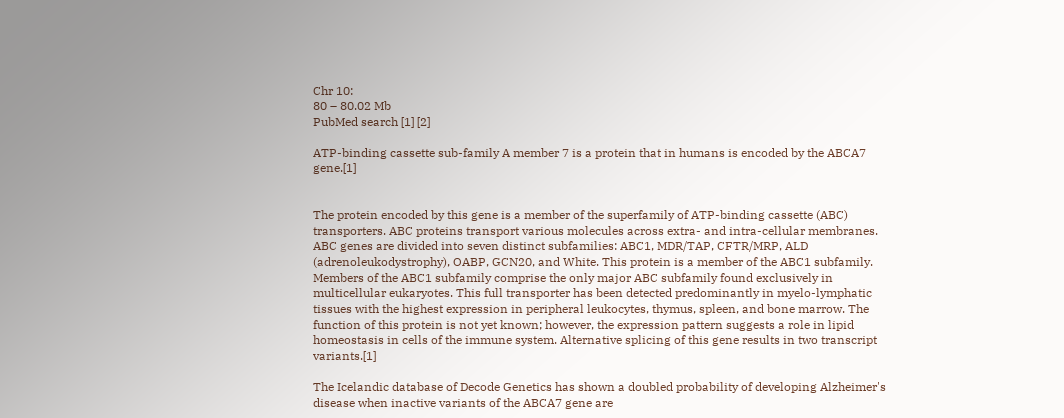Chr 10:
80 – 80.02 Mb
PubMed search [1] [2]

ATP-binding cassette sub-family A member 7 is a protein that in humans is encoded by the ABCA7 gene.[1]


The protein encoded by this gene is a member of the superfamily of ATP-binding cassette (ABC) transporters. ABC proteins transport various molecules across extra- and intra-cellular membranes. ABC genes are divided into seven distinct subfamilies: ABC1, MDR/TAP, CFTR/MRP, ALD (adrenoleukodystrophy), OABP, GCN20, and White. This protein is a member of the ABC1 subfamily. Members of the ABC1 subfamily comprise the only major ABC subfamily found exclusively in multicellular eukaryotes. This full transporter has been detected predominantly in myelo-lymphatic tissues with the highest expression in peripheral leukocytes, thymus, spleen, and bone marrow. The function of this protein is not yet known; however, the expression pattern suggests a role in lipid homeostasis in cells of the immune system. Alternative splicing of this gene results in two transcript variants.[1]

The Icelandic database of Decode Genetics has shown a doubled probability of developing Alzheimer's disease when inactive variants of the ABCA7 gene are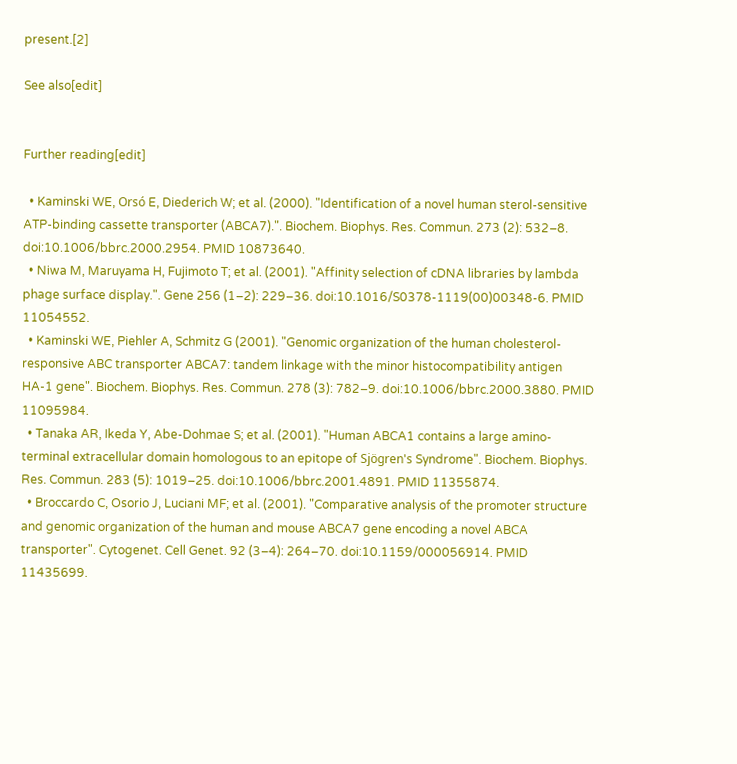present.[2]

See also[edit]


Further reading[edit]

  • Kaminski WE, Orsó E, Diederich W; et al. (2000). "Identification of a novel human sterol-sensitive ATP-binding cassette transporter (ABCA7).". Biochem. Biophys. Res. Commun. 273 (2): 532–8. doi:10.1006/bbrc.2000.2954. PMID 10873640.
  • Niwa M, Maruyama H, Fujimoto T; et al. (2001). "Affinity selection of cDNA libraries by lambda phage surface display.". Gene 256 (1–2): 229–36. doi:10.1016/S0378-1119(00)00348-6. PMID 11054552.
  • Kaminski WE, Piehler A, Schmitz G (2001). "Genomic organization of the human cholesterol-responsive ABC transporter ABCA7: tandem linkage with the minor histocompatibility antigen HA-1 gene". Biochem. Biophys. Res. Commun. 278 (3): 782–9. doi:10.1006/bbrc.2000.3880. PMID 11095984.
  • Tanaka AR, Ikeda Y, Abe-Dohmae S; et al. (2001). "Human ABCA1 contains a large amino-terminal extracellular domain homologous to an epitope of Sjögren's Syndrome". Biochem. Biophys. Res. Commun. 283 (5): 1019–25. doi:10.1006/bbrc.2001.4891. PMID 11355874.
  • Broccardo C, Osorio J, Luciani MF; et al. (2001). "Comparative analysis of the promoter structure and genomic organization of the human and mouse ABCA7 gene encoding a novel ABCA transporter". Cytogenet. Cell Genet. 92 (3–4): 264–70. doi:10.1159/000056914. PMID 11435699.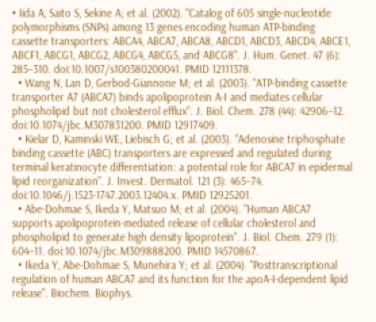• Iida A, Saito S, Sekine A; et al. (2002). "Catalog of 605 single-nucleotide polymorphisms (SNPs) among 13 genes encoding human ATP-binding cassette transporters: ABCA4, ABCA7, ABCA8, ABCD1, ABCD3, ABCD4, ABCE1, ABCF1, ABCG1, ABCG2, ABCG4, ABCG5, and ABCG8". J. Hum. Genet. 47 (6): 285–310. doi:10.1007/s100380200041. PMID 12111378.
  • Wang N, Lan D, Gerbod-Giannone M; et al. (2003). "ATP-binding cassette transporter A7 (ABCA7) binds apolipoprotein A-I and mediates cellular phospholipid but not cholesterol efflux". J. Biol. Chem. 278 (44): 42906–12. doi:10.1074/jbc.M307831200. PMID 12917409.
  • Kielar D, Kaminski WE, Liebisch G; et al. (2003). "Adenosine triphosphate binding cassette (ABC) transporters are expressed and regulated during terminal keratinocyte differentiation: a potential role for ABCA7 in epidermal lipid reorganization". J. Invest. Dermatol. 121 (3): 465–74. doi:10.1046/j.1523-1747.2003.12404.x. PMID 12925201.
  • Abe-Dohmae S, Ikeda Y, Matsuo M; et al. (2004). "Human ABCA7 supports apolipoprotein-mediated release of cellular cholesterol and phospholipid to generate high density lipoprotein". J. Biol. Chem. 279 (1): 604–11. doi:10.1074/jbc.M309888200. PMID 14570867.
  • Ikeda Y, Abe-Dohmae S, Munehira Y; et al. (2004). "Posttranscriptional regulation of human ABCA7 and its function for the apoA-I-dependent lipid release". Biochem. Biophys.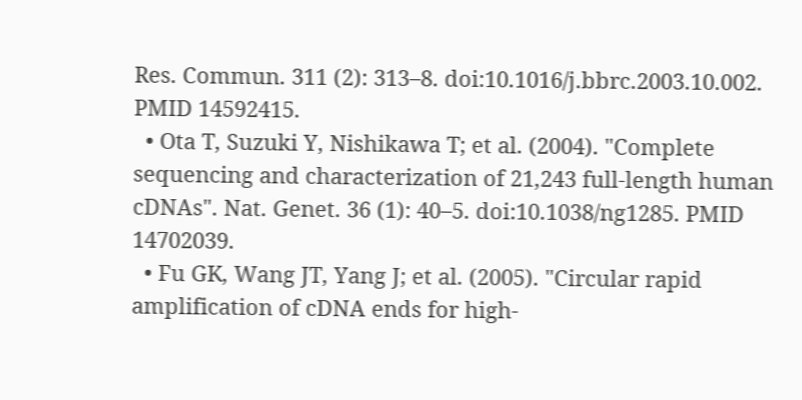Res. Commun. 311 (2): 313–8. doi:10.1016/j.bbrc.2003.10.002. PMID 14592415.
  • Ota T, Suzuki Y, Nishikawa T; et al. (2004). "Complete sequencing and characterization of 21,243 full-length human cDNAs". Nat. Genet. 36 (1): 40–5. doi:10.1038/ng1285. PMID 14702039.
  • Fu GK, Wang JT, Yang J; et al. (2005). "Circular rapid amplification of cDNA ends for high-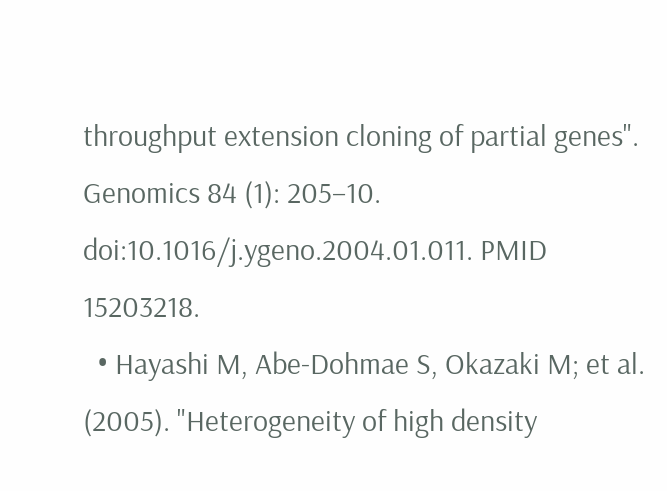throughput extension cloning of partial genes". Genomics 84 (1): 205–10. doi:10.1016/j.ygeno.2004.01.011. PMID 15203218.
  • Hayashi M, Abe-Dohmae S, Okazaki M; et al. (2005). "Heterogeneity of high density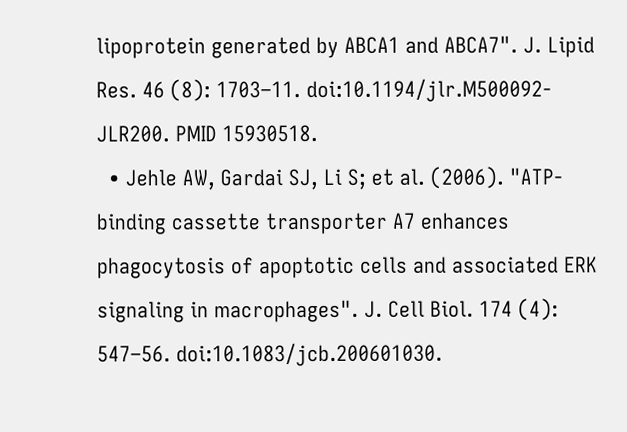lipoprotein generated by ABCA1 and ABCA7". J. Lipid Res. 46 (8): 1703–11. doi:10.1194/jlr.M500092-JLR200. PMID 15930518.
  • Jehle AW, Gardai SJ, Li S; et al. (2006). "ATP-binding cassette transporter A7 enhances phagocytosis of apoptotic cells and associated ERK signaling in macrophages". J. Cell Biol. 174 (4): 547–56. doi:10.1083/jcb.200601030.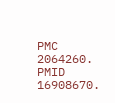PMC 2064260. PMID 16908670.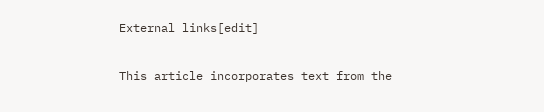External links[edit]

This article incorporates text from the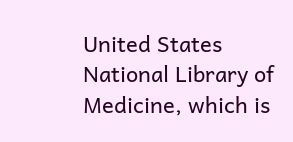United States National Library of Medicine, which is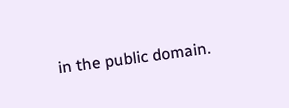in the public domain.